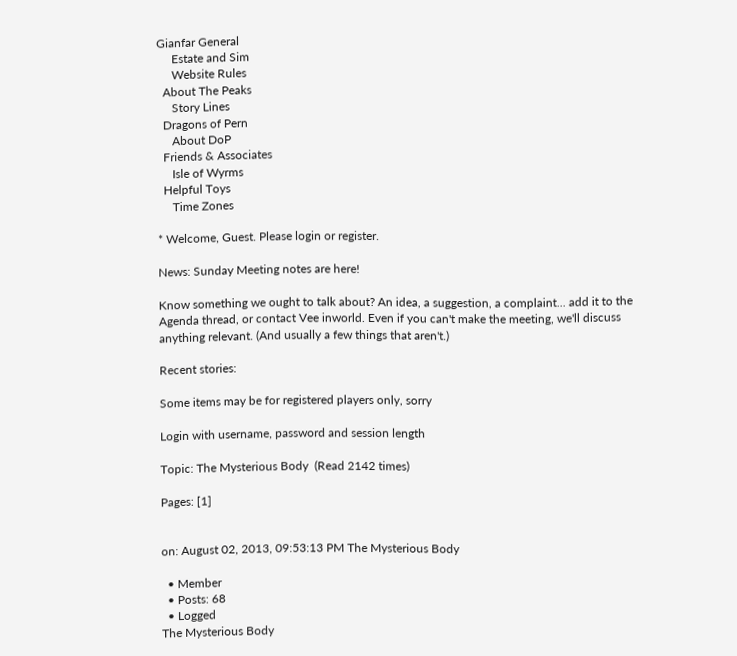Gianfar General
     Estate and Sim
     Website Rules
  About The Peaks
     Story Lines
  Dragons of Pern
     About DoP
  Friends & Associates
     Isle of Wyrms
  Helpful Toys
     Time Zones

* Welcome, Guest. Please login or register.

News: Sunday Meeting notes are here!

Know something we ought to talk about? An idea, a suggestion, a complaint... add it to the Agenda thread, or contact Vee inworld. Even if you can't make the meeting, we'll discuss anything relevant. (And usually a few things that aren't.)

Recent stories:

Some items may be for registered players only, sorry

Login with username, password and session length

Topic: The Mysterious Body  (Read 2142 times)

Pages: [1]


on: August 02, 2013, 09:53:13 PM The Mysterious Body

  • Member
  • Posts: 68
  • Logged
The Mysterious Body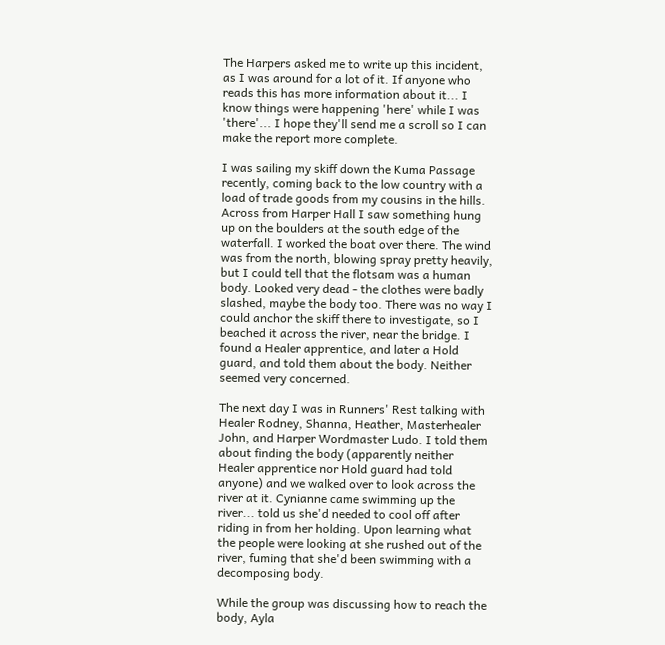The Harpers asked me to write up this incident, as I was around for a lot of it. If anyone who reads this has more information about it... I know things were happening 'here' while I was 'there'... I hope they'll send me a scroll so I can make the report more complete.

I was sailing my skiff down the Kuma Passage recently, coming back to the low country with a load of trade goods from my cousins in the hills. Across from Harper Hall I saw something hung up on the boulders at the south edge of the waterfall. I worked the boat over there. The wind was from the north, blowing spray pretty heavily, but I could tell that the flotsam was a human body. Looked very dead - the clothes were badly slashed, maybe the body too. There was no way I could anchor the skiff there to investigate, so I beached it across the river, near the bridge. I found a Healer apprentice, and later a Hold guard, and told them about the body. Neither seemed very concerned.

The next day I was in Runners' Rest talking with Healer Rodney, Shanna, Heather, Masterhealer John, and Harper Wordmaster Ludo. I told them about finding the body (apparently neither Healer apprentice nor Hold guard had told anyone) and we walked over to look across the river at it. Cynianne came swimming up the river... told us she'd needed to cool off after riding in from her holding. Upon learning what the people were looking at she rushed out of the river, fuming that she'd been swimming with a decomposing body.

While the group was discussing how to reach the body, Ayla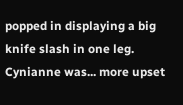popped in displaying a big knife slash in one leg. Cynianne was... more upset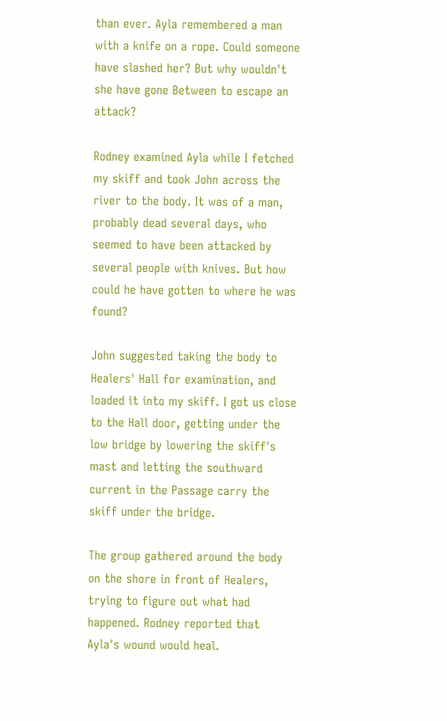than ever. Ayla remembered a man with a knife on a rope. Could someone have slashed her? But why wouldn't she have gone Between to escape an attack?

Rodney examined Ayla while I fetched my skiff and took John across the river to the body. It was of a man, probably dead several days, who seemed to have been attacked by several people with knives. But how could he have gotten to where he was found?

John suggested taking the body to Healers' Hall for examination, and loaded it into my skiff. I got us close to the Hall door, getting under the low bridge by lowering the skiff's mast and letting the southward current in the Passage carry the skiff under the bridge.

The group gathered around the body on the shore in front of Healers, trying to figure out what had happened. Rodney reported that Ayla's wound would heal.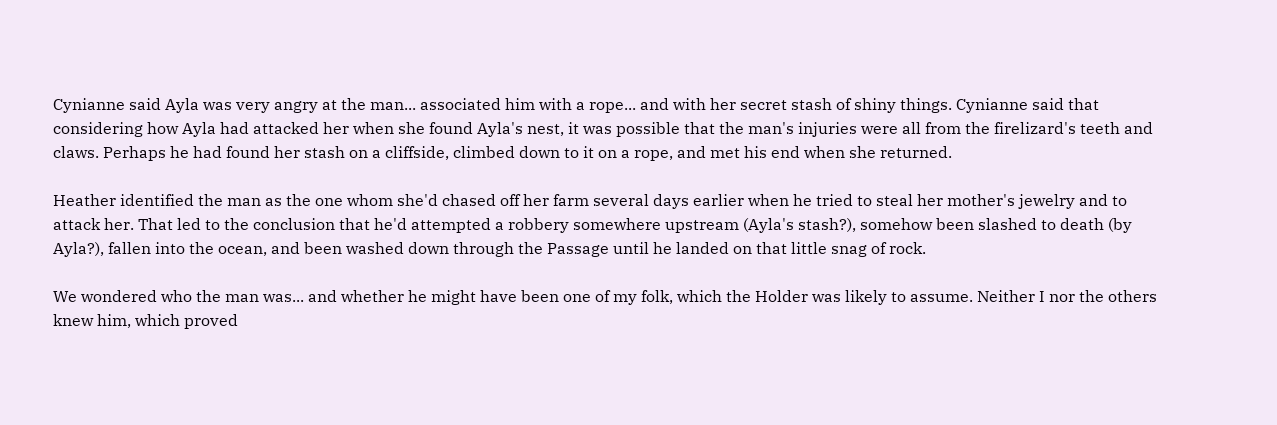Cynianne said Ayla was very angry at the man... associated him with a rope... and with her secret stash of shiny things. Cynianne said that considering how Ayla had attacked her when she found Ayla's nest, it was possible that the man's injuries were all from the firelizard's teeth and claws. Perhaps he had found her stash on a cliffside, climbed down to it on a rope, and met his end when she returned.

Heather identified the man as the one whom she'd chased off her farm several days earlier when he tried to steal her mother's jewelry and to attack her. That led to the conclusion that he'd attempted a robbery somewhere upstream (Ayla's stash?), somehow been slashed to death (by Ayla?), fallen into the ocean, and been washed down through the Passage until he landed on that little snag of rock.

We wondered who the man was... and whether he might have been one of my folk, which the Holder was likely to assume. Neither I nor the others knew him, which proved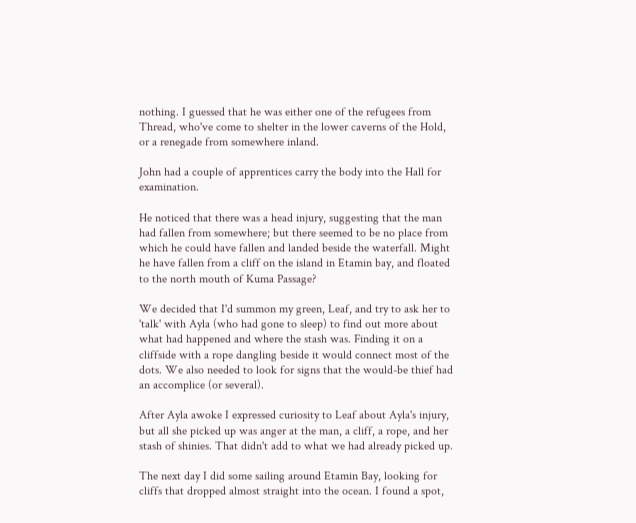nothing. I guessed that he was either one of the refugees from Thread, who've come to shelter in the lower caverns of the Hold, or a renegade from somewhere inland.

John had a couple of apprentices carry the body into the Hall for examination.

He noticed that there was a head injury, suggesting that the man had fallen from somewhere; but there seemed to be no place from which he could have fallen and landed beside the waterfall. Might he have fallen from a cliff on the island in Etamin bay, and floated to the north mouth of Kuma Passage?

We decided that I'd summon my green, Leaf, and try to ask her to 'talk' with Ayla (who had gone to sleep) to find out more about what had happened and where the stash was. Finding it on a cliffside with a rope dangling beside it would connect most of the dots. We also needed to look for signs that the would-be thief had an accomplice (or several).

After Ayla awoke I expressed curiosity to Leaf about Ayla's injury, but all she picked up was anger at the man, a cliff, a rope, and her stash of shinies. That didn't add to what we had already picked up.

The next day I did some sailing around Etamin Bay, looking for cliffs that dropped almost straight into the ocean. I found a spot,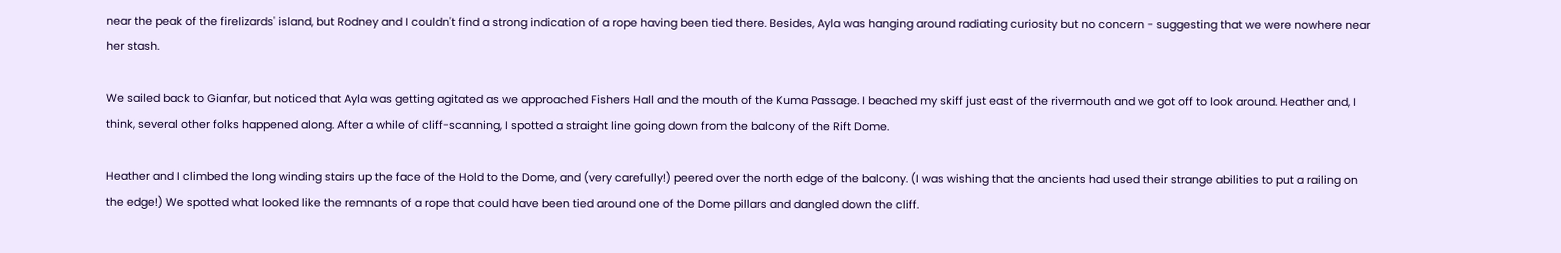near the peak of the firelizards' island, but Rodney and I couldn't find a strong indication of a rope having been tied there. Besides, Ayla was hanging around radiating curiosity but no concern - suggesting that we were nowhere near her stash.

We sailed back to Gianfar, but noticed that Ayla was getting agitated as we approached Fishers Hall and the mouth of the Kuma Passage. I beached my skiff just east of the rivermouth and we got off to look around. Heather and, I think, several other folks happened along. After a while of cliff-scanning, I spotted a straight line going down from the balcony of the Rift Dome.

Heather and I climbed the long winding stairs up the face of the Hold to the Dome, and (very carefully!) peered over the north edge of the balcony. (I was wishing that the ancients had used their strange abilities to put a railing on the edge!) We spotted what looked like the remnants of a rope that could have been tied around one of the Dome pillars and dangled down the cliff.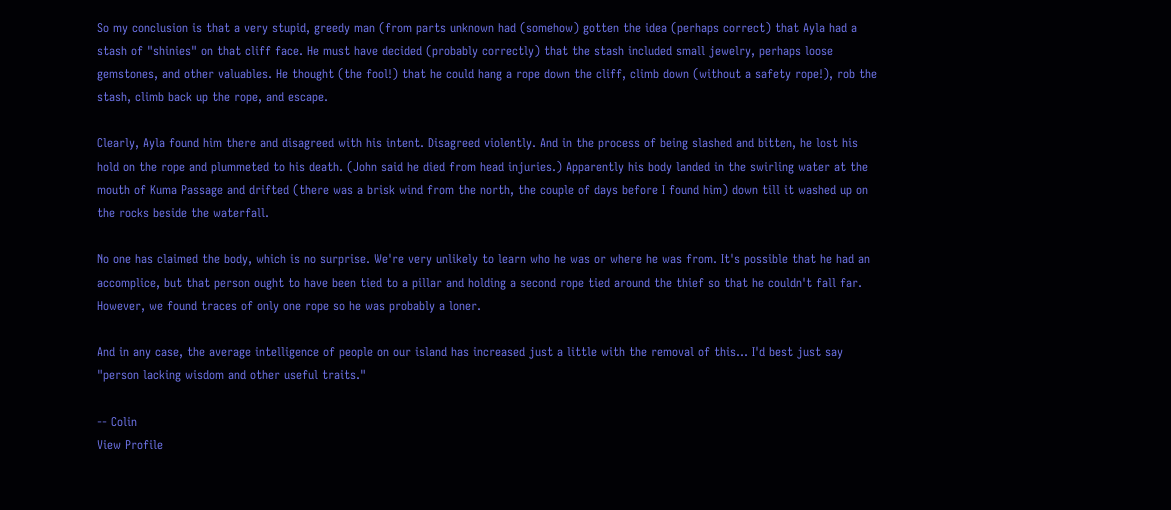So my conclusion is that a very stupid, greedy man (from parts unknown had (somehow) gotten the idea (perhaps correct) that Ayla had a stash of "shinies" on that cliff face. He must have decided (probably correctly) that the stash included small jewelry, perhaps loose gemstones, and other valuables. He thought (the fool!) that he could hang a rope down the cliff, climb down (without a safety rope!), rob the stash, climb back up the rope, and escape.

Clearly, Ayla found him there and disagreed with his intent. Disagreed violently. And in the process of being slashed and bitten, he lost his hold on the rope and plummeted to his death. (John said he died from head injuries.) Apparently his body landed in the swirling water at the mouth of Kuma Passage and drifted (there was a brisk wind from the north, the couple of days before I found him) down till it washed up on the rocks beside the waterfall.

No one has claimed the body, which is no surprise. We're very unlikely to learn who he was or where he was from. It's possible that he had an accomplice, but that person ought to have been tied to a pillar and holding a second rope tied around the thief so that he couldn't fall far. However, we found traces of only one rope so he was probably a loner.

And in any case, the average intelligence of people on our island has increased just a little with the removal of this... I'd best just say "person lacking wisdom and other useful traits."

-- Colin
View Profile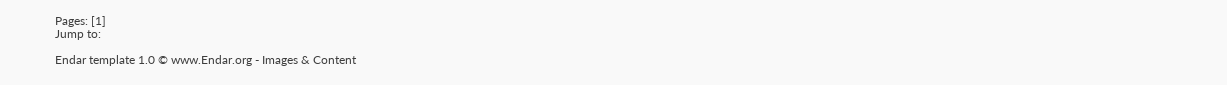Pages: [1]
Jump to:

Endar template 1.0 © www.Endar.org - Images & Content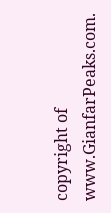copyright of www.GianfarPeaks.com.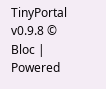TinyPortal v0.9.8 © Bloc | Powered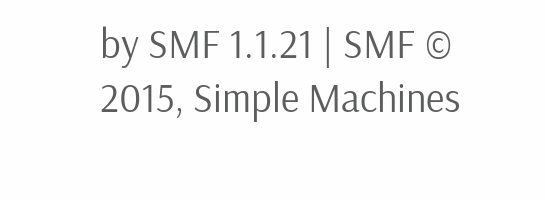by SMF 1.1.21 | SMF © 2015, Simple Machines